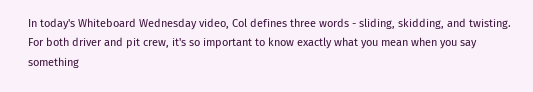In today's Whiteboard Wednesday video, Col defines three words - sliding, skidding, and twisting. For both driver and pit crew, it's so important to know exactly what you mean when you say something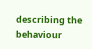describing the behaviour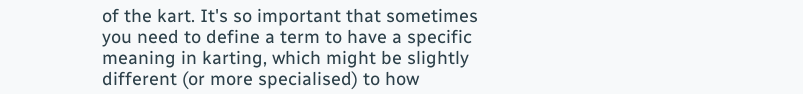of the kart. It's so important that sometimes you need to define a term to have a specific meaning in karting, which might be slightly different (or more specialised) to how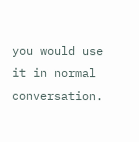you would use it in normal conversation.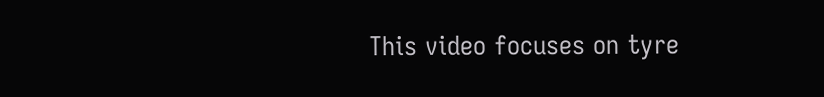This video focuses on tyre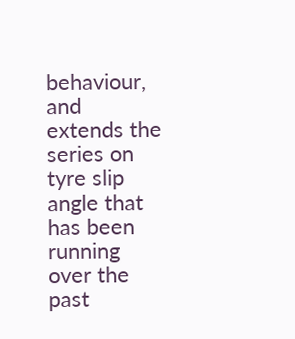behaviour, and extends the series on tyre slip angle that has been running over the past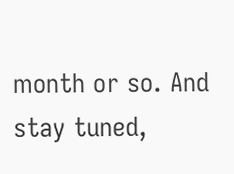month or so. And stay tuned,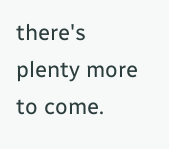there's plenty more to come.